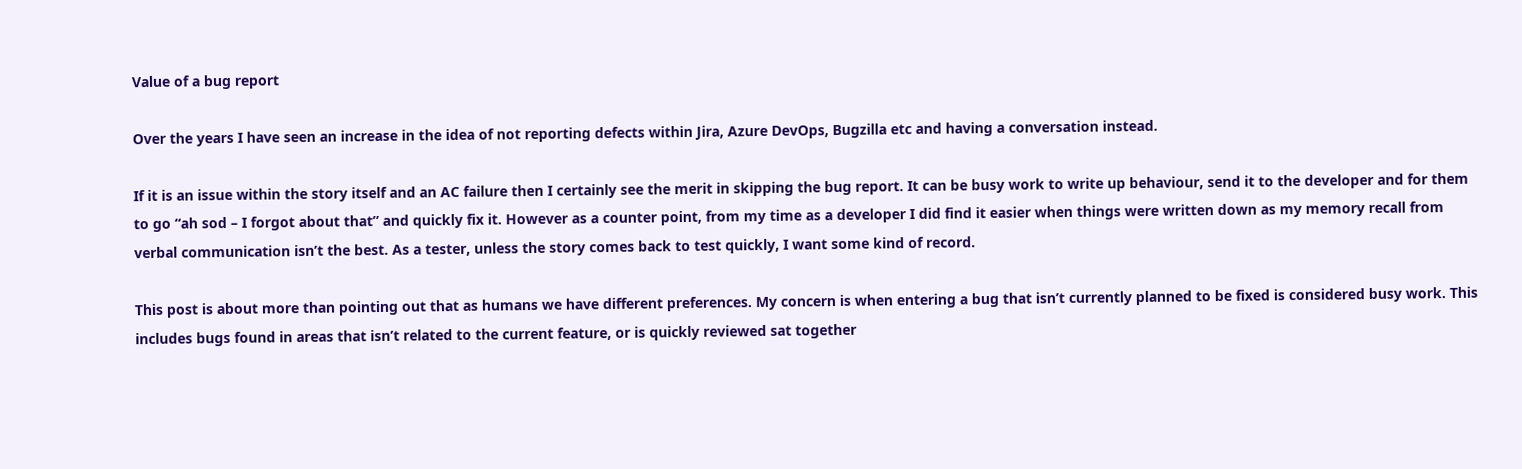Value of a bug report

Over the years I have seen an increase in the idea of not reporting defects within Jira, Azure DevOps, Bugzilla etc and having a conversation instead.

If it is an issue within the story itself and an AC failure then I certainly see the merit in skipping the bug report. It can be busy work to write up behaviour, send it to the developer and for them to go “ah sod – I forgot about that” and quickly fix it. However as a counter point, from my time as a developer I did find it easier when things were written down as my memory recall from verbal communication isn’t the best. As a tester, unless the story comes back to test quickly, I want some kind of record.

This post is about more than pointing out that as humans we have different preferences. My concern is when entering a bug that isn’t currently planned to be fixed is considered busy work. This includes bugs found in areas that isn’t related to the current feature, or is quickly reviewed sat together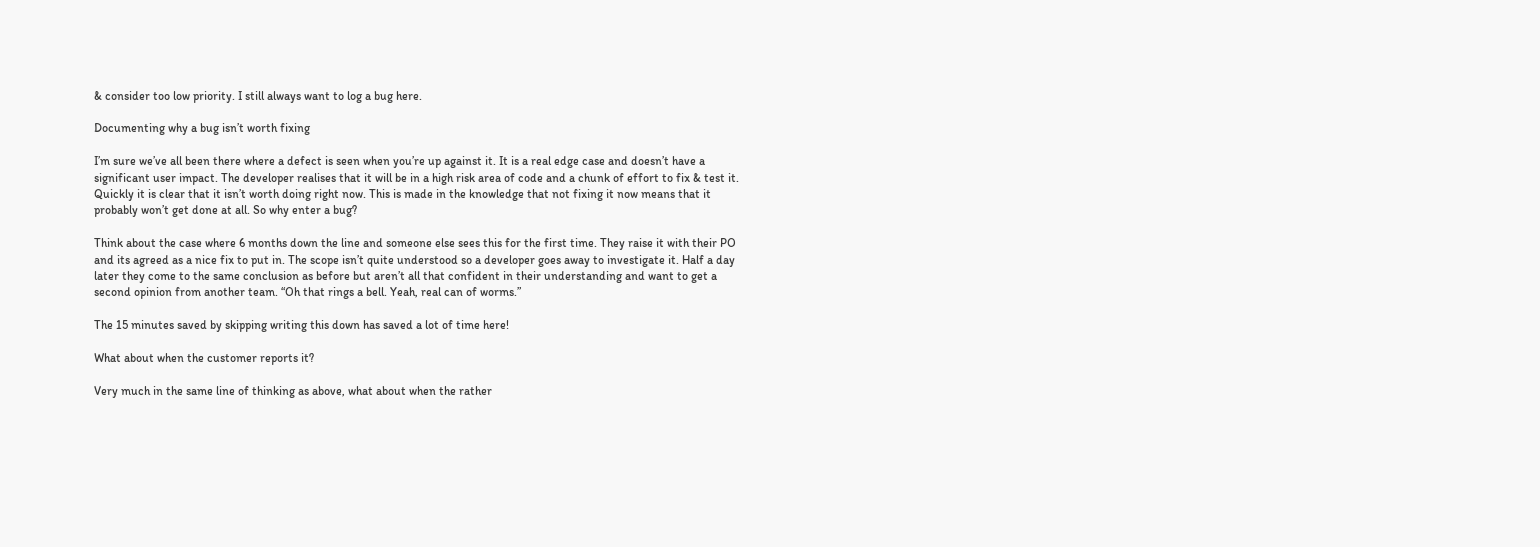& consider too low priority. I still always want to log a bug here.

Documenting why a bug isn’t worth fixing

I’m sure we’ve all been there where a defect is seen when you’re up against it. It is a real edge case and doesn’t have a significant user impact. The developer realises that it will be in a high risk area of code and a chunk of effort to fix & test it. Quickly it is clear that it isn’t worth doing right now. This is made in the knowledge that not fixing it now means that it probably won’t get done at all. So why enter a bug?

Think about the case where 6 months down the line and someone else sees this for the first time. They raise it with their PO and its agreed as a nice fix to put in. The scope isn’t quite understood so a developer goes away to investigate it. Half a day later they come to the same conclusion as before but aren’t all that confident in their understanding and want to get a second opinion from another team. “Oh that rings a bell. Yeah, real can of worms.”

The 15 minutes saved by skipping writing this down has saved a lot of time here!

What about when the customer reports it?

Very much in the same line of thinking as above, what about when the rather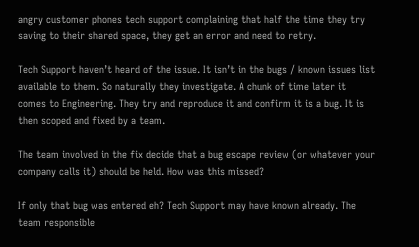angry customer phones tech support complaining that half the time they try saving to their shared space, they get an error and need to retry.

Tech Support haven’t heard of the issue. It isn’t in the bugs / known issues list available to them. So naturally they investigate. A chunk of time later it comes to Engineering. They try and reproduce it and confirm it is a bug. It is then scoped and fixed by a team.

The team involved in the fix decide that a bug escape review (or whatever your company calls it) should be held. How was this missed?

If only that bug was entered eh? Tech Support may have known already. The team responsible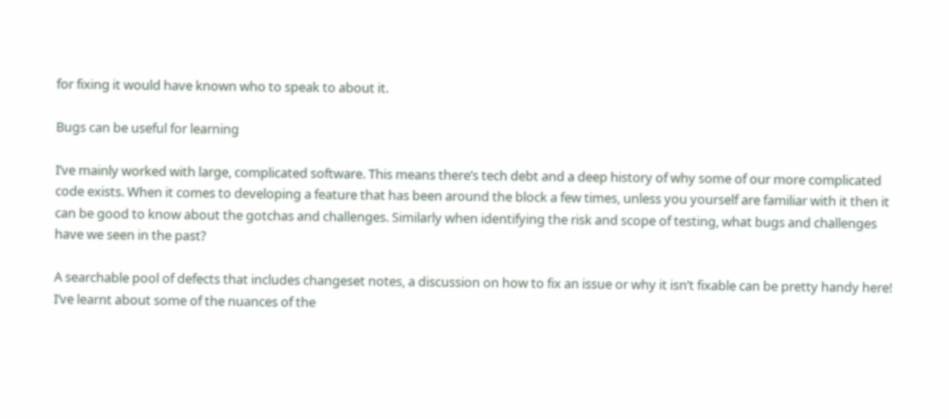for fixing it would have known who to speak to about it.

Bugs can be useful for learning

I’ve mainly worked with large, complicated software. This means there’s tech debt and a deep history of why some of our more complicated code exists. When it comes to developing a feature that has been around the block a few times, unless you yourself are familiar with it then it can be good to know about the gotchas and challenges. Similarly when identifying the risk and scope of testing, what bugs and challenges have we seen in the past?

A searchable pool of defects that includes changeset notes, a discussion on how to fix an issue or why it isn’t fixable can be pretty handy here! I’ve learnt about some of the nuances of the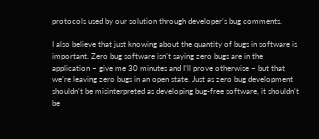protocols used by our solution through developer’s bug comments.

I also believe that just knowing about the quantity of bugs in software is important. Zero bug software isn’t saying zero bugs are in the application – give me 30 minutes and I’ll prove otherwise – but that we’re leaving zero bugs in an open state. Just as zero bug development shouldn’t be misinterpreted as developing bug-free software, it shouldn’t be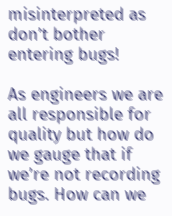misinterpreted as don’t bother entering bugs!

As engineers we are all responsible for quality but how do we gauge that if we’re not recording bugs. How can we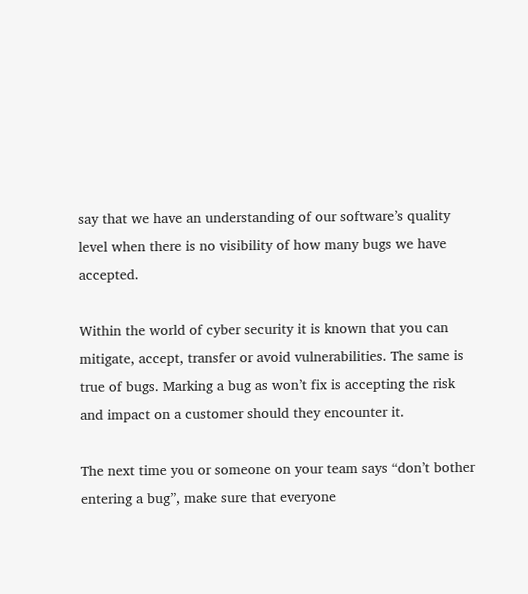say that we have an understanding of our software’s quality level when there is no visibility of how many bugs we have accepted.

Within the world of cyber security it is known that you can mitigate, accept, transfer or avoid vulnerabilities. The same is true of bugs. Marking a bug as won’t fix is accepting the risk and impact on a customer should they encounter it.

The next time you or someone on your team says “don’t bother entering a bug”, make sure that everyone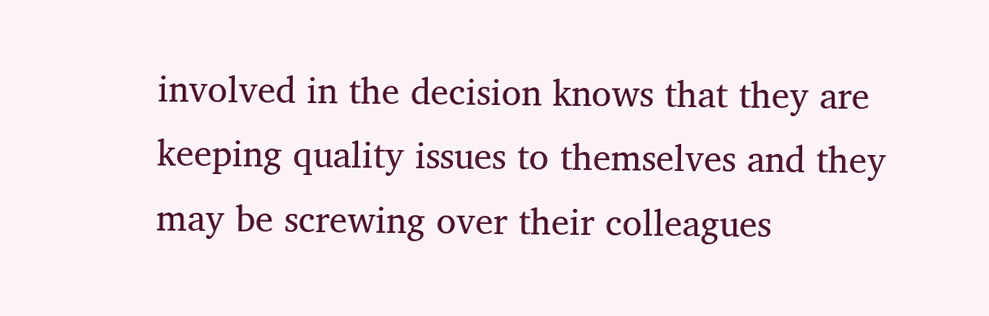involved in the decision knows that they are keeping quality issues to themselves and they may be screwing over their colleagues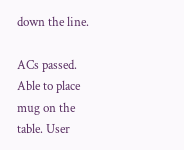down the line.

ACs passed. Able to place mug on the table. User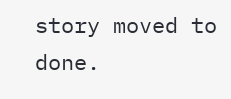story moved to done.